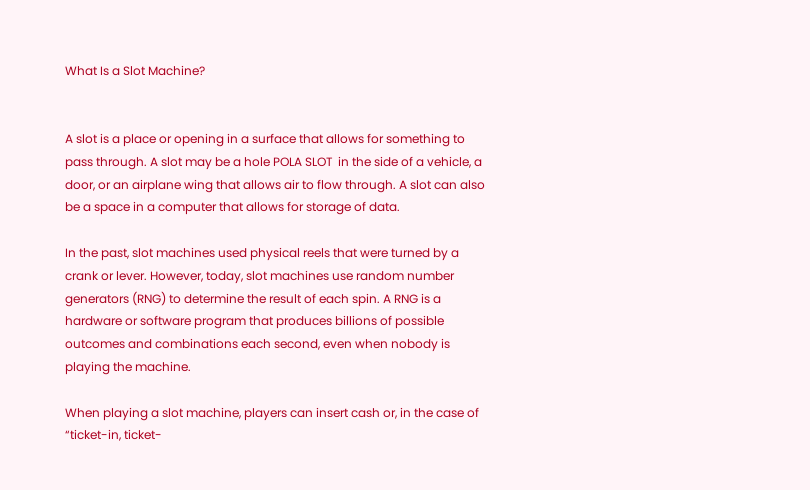What Is a Slot Machine?


A slot is a place or opening in a surface that allows for something to pass through. A slot may be a hole POLA SLOT  in the side of a vehicle, a door, or an airplane wing that allows air to flow through. A slot can also be a space in a computer that allows for storage of data.

In the past, slot machines used physical reels that were turned by a crank or lever. However, today, slot machines use random number generators (RNG) to determine the result of each spin. A RNG is a hardware or software program that produces billions of possible outcomes and combinations each second, even when nobody is playing the machine.

When playing a slot machine, players can insert cash or, in the case of “ticket-in, ticket-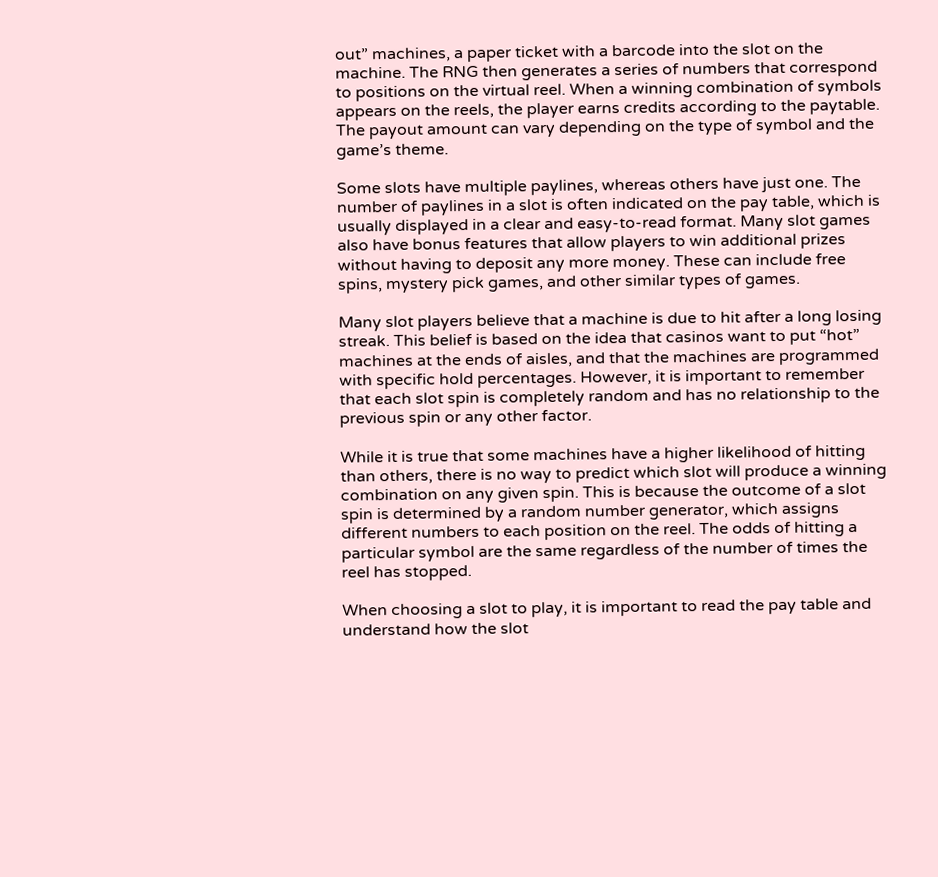out” machines, a paper ticket with a barcode into the slot on the machine. The RNG then generates a series of numbers that correspond to positions on the virtual reel. When a winning combination of symbols appears on the reels, the player earns credits according to the paytable. The payout amount can vary depending on the type of symbol and the game’s theme.

Some slots have multiple paylines, whereas others have just one. The number of paylines in a slot is often indicated on the pay table, which is usually displayed in a clear and easy-to-read format. Many slot games also have bonus features that allow players to win additional prizes without having to deposit any more money. These can include free spins, mystery pick games, and other similar types of games.

Many slot players believe that a machine is due to hit after a long losing streak. This belief is based on the idea that casinos want to put “hot” machines at the ends of aisles, and that the machines are programmed with specific hold percentages. However, it is important to remember that each slot spin is completely random and has no relationship to the previous spin or any other factor.

While it is true that some machines have a higher likelihood of hitting than others, there is no way to predict which slot will produce a winning combination on any given spin. This is because the outcome of a slot spin is determined by a random number generator, which assigns different numbers to each position on the reel. The odds of hitting a particular symbol are the same regardless of the number of times the reel has stopped.

When choosing a slot to play, it is important to read the pay table and understand how the slot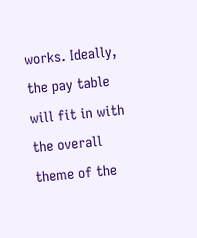works. Ideally, the pay table will fit in with the overall theme of the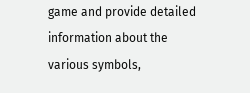game and provide detailed information about the various symbols,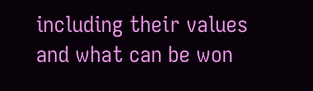including their values and what can be won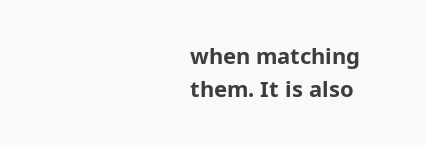when matching them. It is also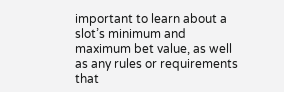important to learn about a slot’s minimum and maximum bet value, as well as any rules or requirements that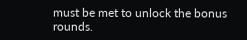must be met to unlock the bonus rounds.